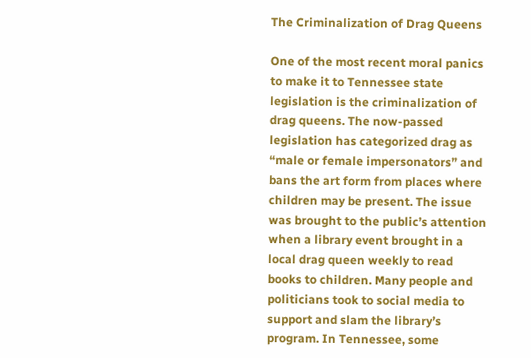The Criminalization of Drag Queens

One of the most recent moral panics to make it to Tennessee state legislation is the criminalization of drag queens. The now-passed legislation has categorized drag as “male or female impersonators” and bans the art form from places where children may be present. The issue was brought to the public’s attention when a library event brought in a local drag queen weekly to read books to children. Many people and politicians took to social media to support and slam the library’s program. In Tennessee, some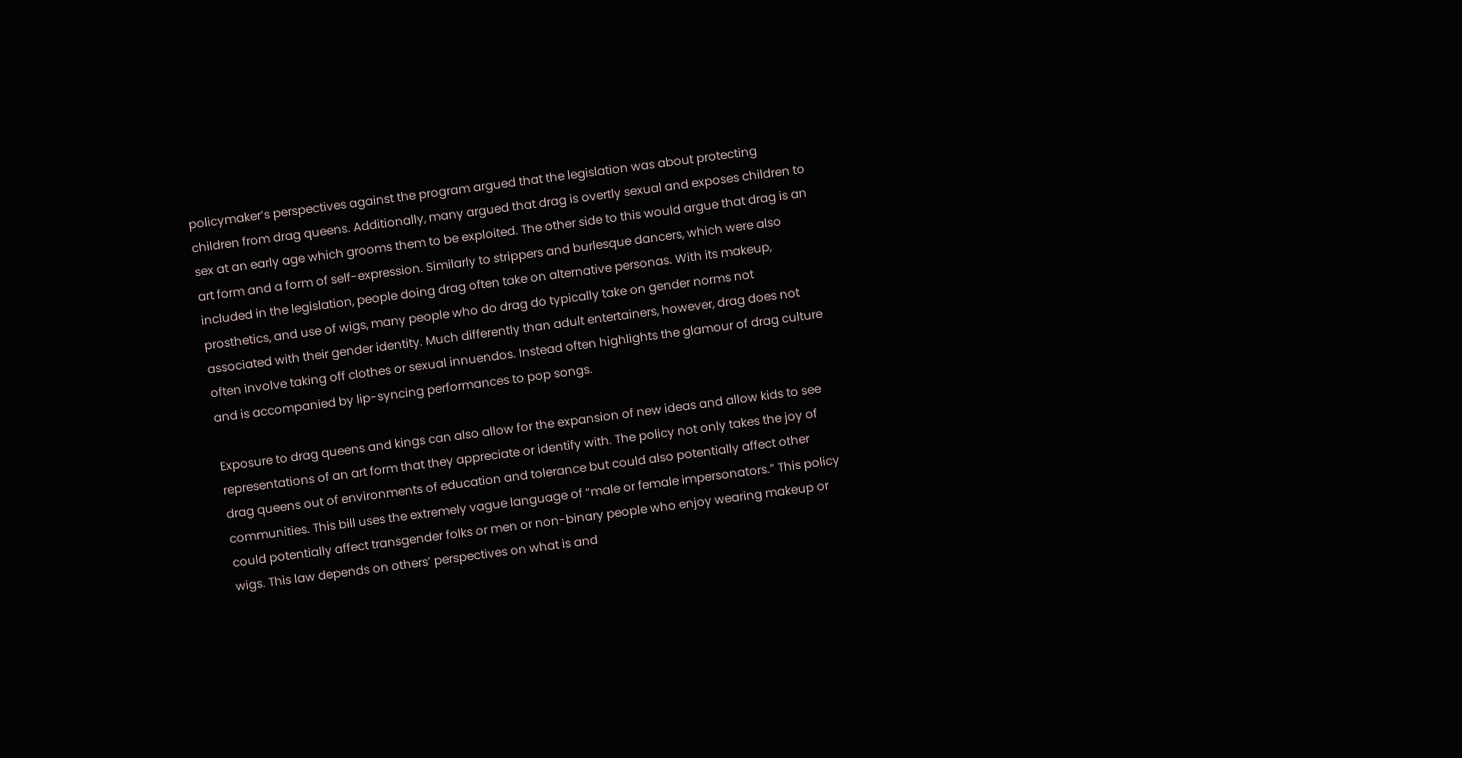policymaker’s perspectives against the program argued that the legislation was about protecting children from drag queens. Additionally, many argued that drag is overtly sexual and exposes children to sex at an early age which grooms them to be exploited. The other side to this would argue that drag is an art form and a form of self-expression. Similarly to strippers and burlesque dancers, which were also included in the legislation, people doing drag often take on alternative personas. With its makeup, prosthetics, and use of wigs, many people who do drag do typically take on gender norms not associated with their gender identity. Much differently than adult entertainers, however, drag does not often involve taking off clothes or sexual innuendos. Instead often highlights the glamour of drag culture and is accompanied by lip-syncing performances to pop songs.

Exposure to drag queens and kings can also allow for the expansion of new ideas and allow kids to see representations of an art form that they appreciate or identify with. The policy not only takes the joy of drag queens out of environments of education and tolerance but could also potentially affect other communities. This bill uses the extremely vague language of “male or female impersonators.” This policy could potentially affect transgender folks or men or non-binary people who enjoy wearing makeup or wigs. This law depends on others’ perspectives on what is and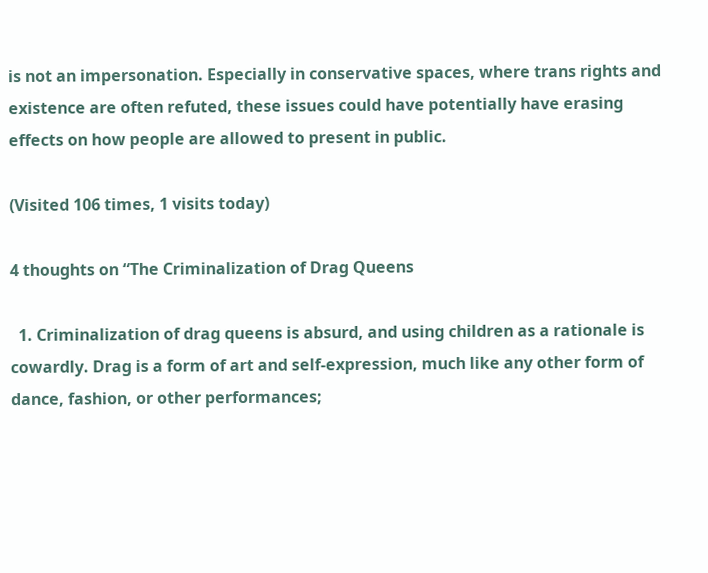is not an impersonation. Especially in conservative spaces, where trans rights and existence are often refuted, these issues could have potentially have erasing effects on how people are allowed to present in public.

(Visited 106 times, 1 visits today)

4 thoughts on “The Criminalization of Drag Queens

  1. Criminalization of drag queens is absurd, and using children as a rationale is cowardly. Drag is a form of art and self-expression, much like any other form of dance, fashion, or other performances;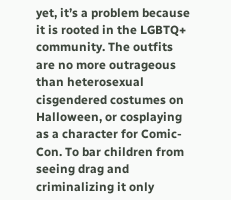yet, it’s a problem because it is rooted in the LGBTQ+ community. The outfits are no more outrageous than heterosexual cisgendered costumes on Halloween, or cosplaying as a character for Comic-Con. To bar children from seeing drag and criminalizing it only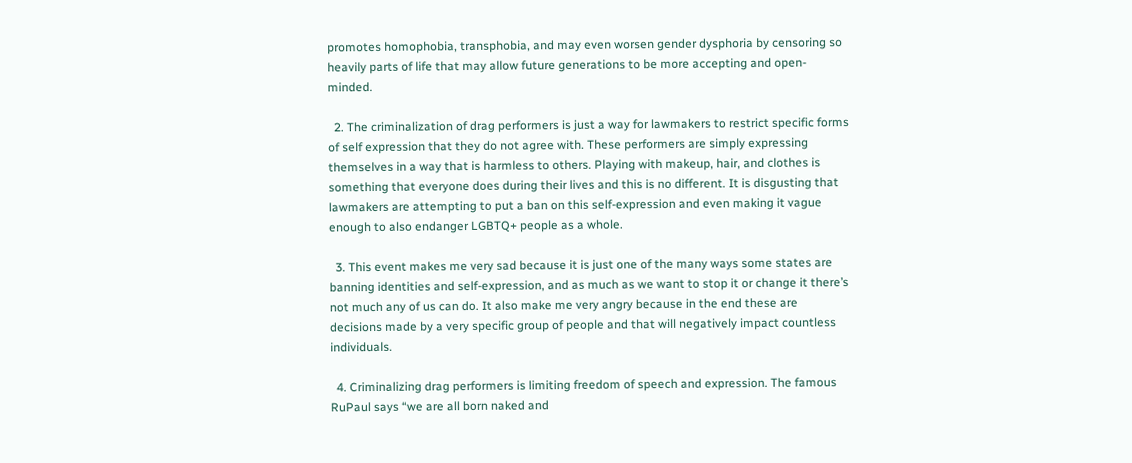promotes homophobia, transphobia, and may even worsen gender dysphoria by censoring so heavily parts of life that may allow future generations to be more accepting and open-minded.

  2. The criminalization of drag performers is just a way for lawmakers to restrict specific forms of self expression that they do not agree with. These performers are simply expressing themselves in a way that is harmless to others. Playing with makeup, hair, and clothes is something that everyone does during their lives and this is no different. It is disgusting that lawmakers are attempting to put a ban on this self-expression and even making it vague enough to also endanger LGBTQ+ people as a whole.

  3. This event makes me very sad because it is just one of the many ways some states are banning identities and self-expression, and as much as we want to stop it or change it there’s not much any of us can do. It also make me very angry because in the end these are decisions made by a very specific group of people and that will negatively impact countless individuals.

  4. Criminalizing drag performers is limiting freedom of speech and expression. The famous RuPaul says “we are all born naked and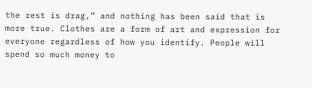the rest is drag,” and nothing has been said that is more true. Clothes are a form of art and expression for everyone regardless of how you identify. People will spend so much money to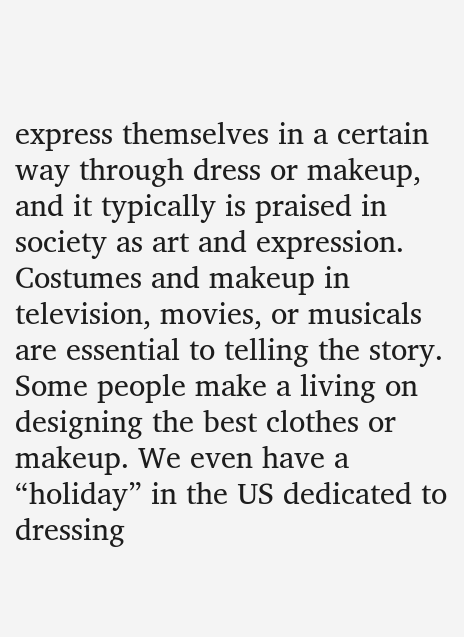express themselves in a certain way through dress or makeup, and it typically is praised in society as art and expression. Costumes and makeup in television, movies, or musicals are essential to telling the story. Some people make a living on designing the best clothes or makeup. We even have a “holiday” in the US dedicated to dressing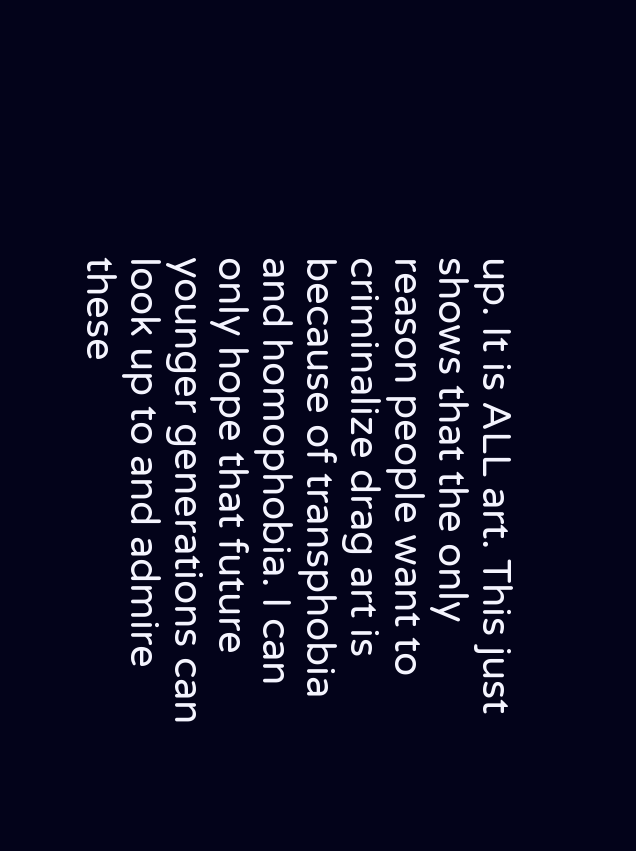up. It is ALL art. This just shows that the only reason people want to criminalize drag art is because of transphobia and homophobia. I can only hope that future younger generations can look up to and admire these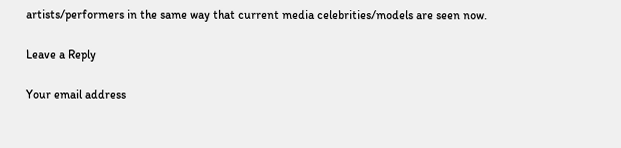artists/performers in the same way that current media celebrities/models are seen now.

Leave a Reply

Your email address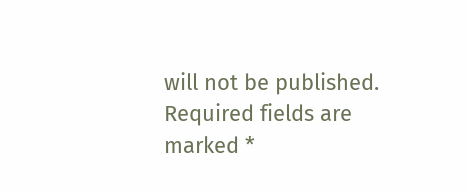will not be published. Required fields are marked *